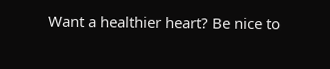Want a healthier heart? Be nice to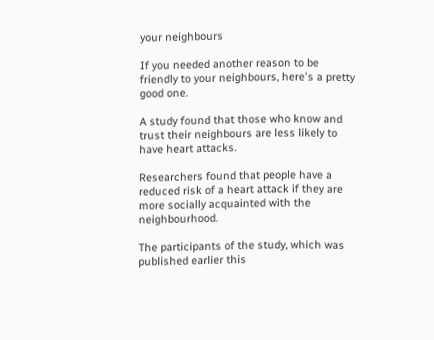your neighbours

If you needed another reason to be friendly to your neighbours, here's a pretty good one.

A study found that those who know and trust their neighbours are less likely to have heart attacks.

Researchers found that people have a reduced risk of a heart attack if they are more socially acquainted with the neighbourhood.

The participants of the study, which was published earlier this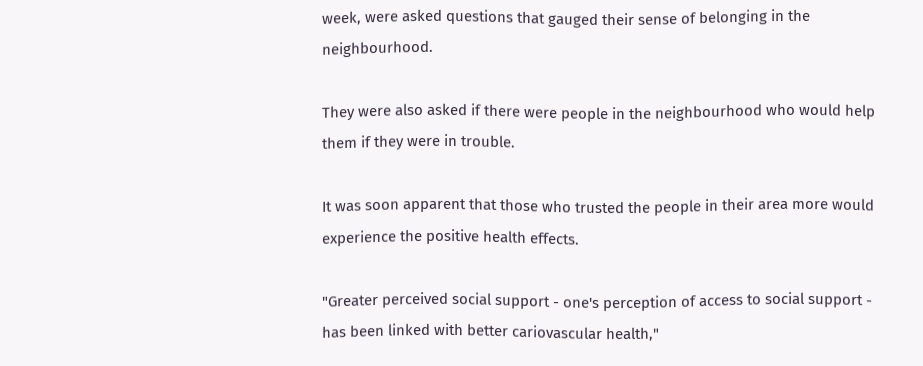week, were asked questions that gauged their sense of belonging in the neighbourhood.

They were also asked if there were people in the neighbourhood who would help them if they were in trouble.

It was soon apparent that those who trusted the people in their area more would experience the positive health effects.

"Greater perceived social support - one's perception of access to social support - has been linked with better cariovascular health,"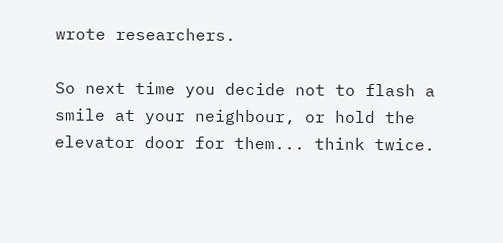wrote researchers.

So next time you decide not to flash a smile at your neighbour, or hold the elevator door for them... think twice.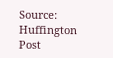Source: Huffington Post